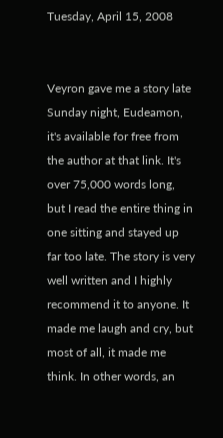Tuesday, April 15, 2008


Veyron gave me a story late Sunday night, Eudeamon, it's available for free from the author at that link. It's over 75,000 words long, but I read the entire thing in one sitting and stayed up far too late. The story is very well written and I highly recommend it to anyone. It made me laugh and cry, but most of all, it made me think. In other words, an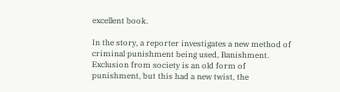excellent book.

In the story, a reporter investigates a new method of criminal punishment being used, Banishment. Exclusion from society is an old form of punishment, but this had a new twist, the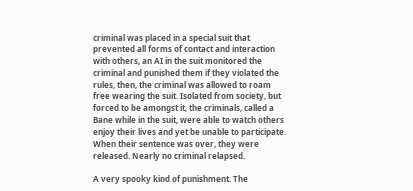criminal was placed in a special suit that prevented all forms of contact and interaction with others, an AI in the suit monitored the criminal and punished them if they violated the rules, then, the criminal was allowed to roam free wearing the suit. Isolated from society, but forced to be amongst it, the criminals, called a Bane while in the suit, were able to watch others enjoy their lives and yet be unable to participate. When their sentence was over, they were released. Nearly no criminal relapsed.

A very spooky kind of punishment. The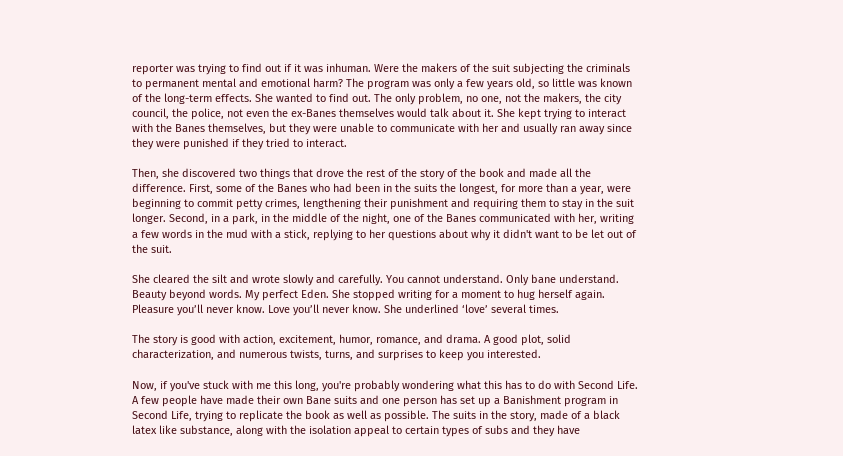reporter was trying to find out if it was inhuman. Were the makers of the suit subjecting the criminals to permanent mental and emotional harm? The program was only a few years old, so little was known of the long-term effects. She wanted to find out. The only problem, no one, not the makers, the city council, the police, not even the ex-Banes themselves would talk about it. She kept trying to interact with the Banes themselves, but they were unable to communicate with her and usually ran away since they were punished if they tried to interact.

Then, she discovered two things that drove the rest of the story of the book and made all the difference. First, some of the Banes who had been in the suits the longest, for more than a year, were beginning to commit petty crimes, lengthening their punishment and requiring them to stay in the suit longer. Second, in a park, in the middle of the night, one of the Banes communicated with her, writing a few words in the mud with a stick, replying to her questions about why it didn't want to be let out of the suit.

She cleared the silt and wrote slowly and carefully. You cannot understand. Only bane understand. Beauty beyond words. My perfect Eden. She stopped writing for a moment to hug herself again. Pleasure you’ll never know. Love you’ll never know. She underlined ‘love’ several times.

The story is good with action, excitement, humor, romance, and drama. A good plot, solid characterization, and numerous twists, turns, and surprises to keep you interested.

Now, if you've stuck with me this long, you're probably wondering what this has to do with Second Life. A few people have made their own Bane suits and one person has set up a Banishment program in Second Life, trying to replicate the book as well as possible. The suits in the story, made of a black latex like substance, along with the isolation appeal to certain types of subs and they have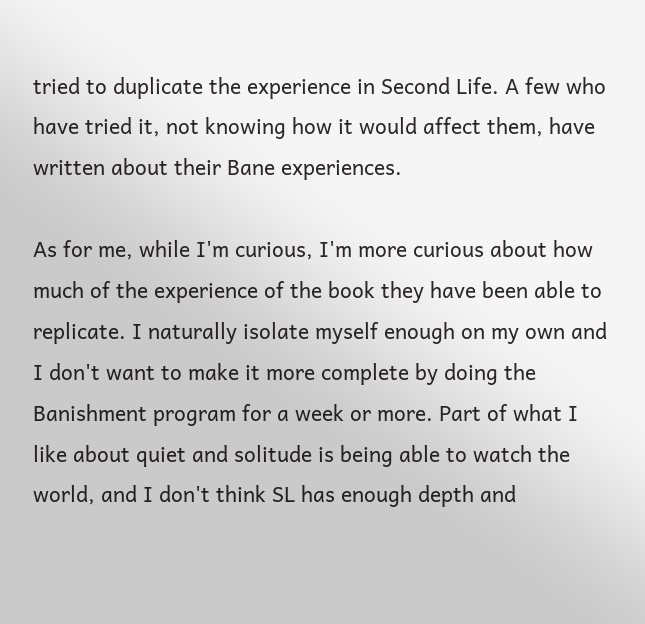tried to duplicate the experience in Second Life. A few who have tried it, not knowing how it would affect them, have written about their Bane experiences.

As for me, while I'm curious, I'm more curious about how much of the experience of the book they have been able to replicate. I naturally isolate myself enough on my own and I don't want to make it more complete by doing the Banishment program for a week or more. Part of what I like about quiet and solitude is being able to watch the world, and I don't think SL has enough depth and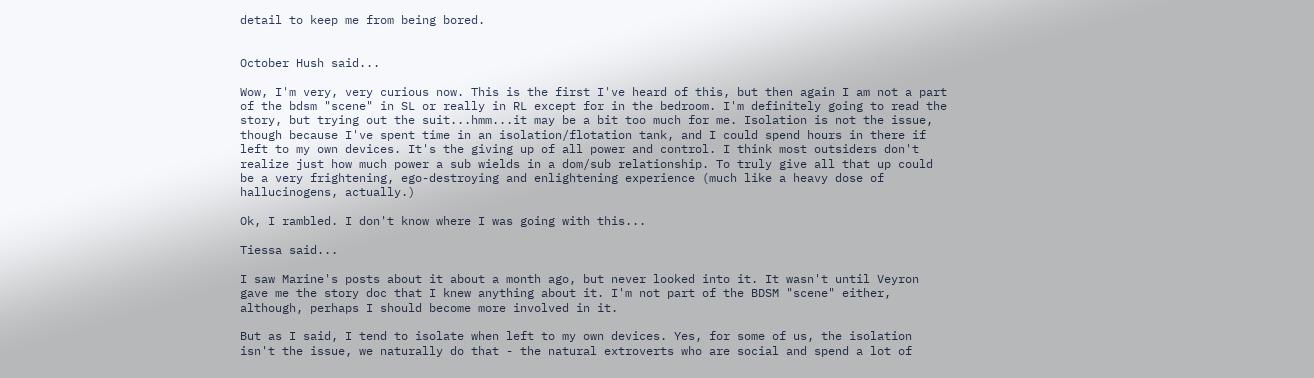detail to keep me from being bored.


October Hush said...

Wow, I'm very, very curious now. This is the first I've heard of this, but then again I am not a part of the bdsm "scene" in SL or really in RL except for in the bedroom. I'm definitely going to read the story, but trying out the suit...hmm...it may be a bit too much for me. Isolation is not the issue, though because I've spent time in an isolation/flotation tank, and I could spend hours in there if left to my own devices. It's the giving up of all power and control. I think most outsiders don't realize just how much power a sub wields in a dom/sub relationship. To truly give all that up could be a very frightening, ego-destroying and enlightening experience (much like a heavy dose of hallucinogens, actually.)

Ok, I rambled. I don't know where I was going with this...

Tiessa said...

I saw Marine's posts about it about a month ago, but never looked into it. It wasn't until Veyron gave me the story doc that I knew anything about it. I'm not part of the BDSM "scene" either, although, perhaps I should become more involved in it.

But as I said, I tend to isolate when left to my own devices. Yes, for some of us, the isolation isn't the issue, we naturally do that - the natural extroverts who are social and spend a lot of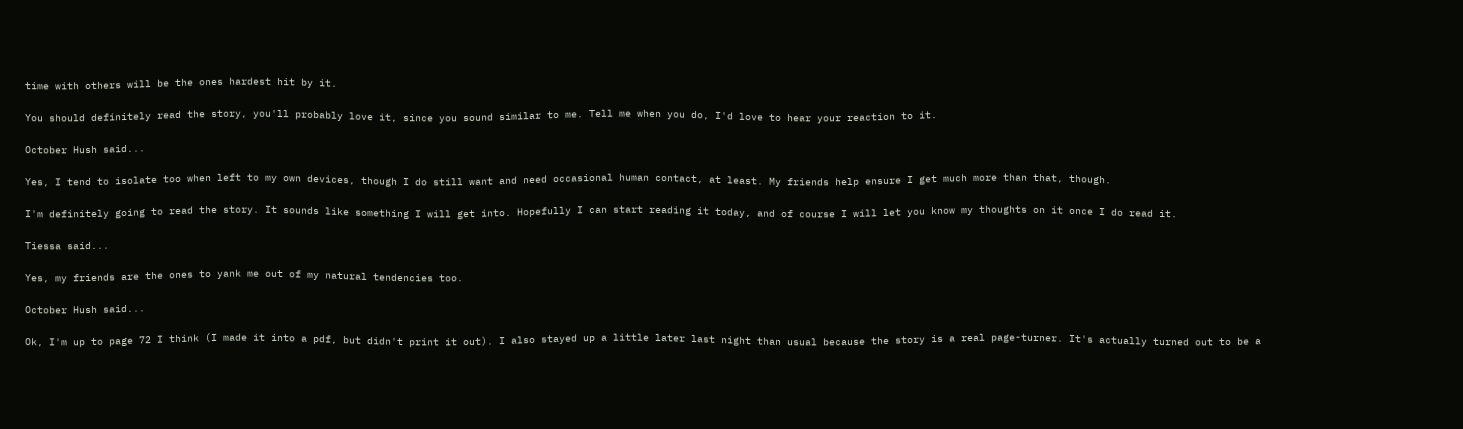time with others will be the ones hardest hit by it.

You should definitely read the story, you'll probably love it, since you sound similar to me. Tell me when you do, I'd love to hear your reaction to it.

October Hush said...

Yes, I tend to isolate too when left to my own devices, though I do still want and need occasional human contact, at least. My friends help ensure I get much more than that, though.

I'm definitely going to read the story. It sounds like something I will get into. Hopefully I can start reading it today, and of course I will let you know my thoughts on it once I do read it.

Tiessa said...

Yes, my friends are the ones to yank me out of my natural tendencies too.

October Hush said...

Ok, I'm up to page 72 I think (I made it into a pdf, but didn't print it out). I also stayed up a little later last night than usual because the story is a real page-turner. It's actually turned out to be a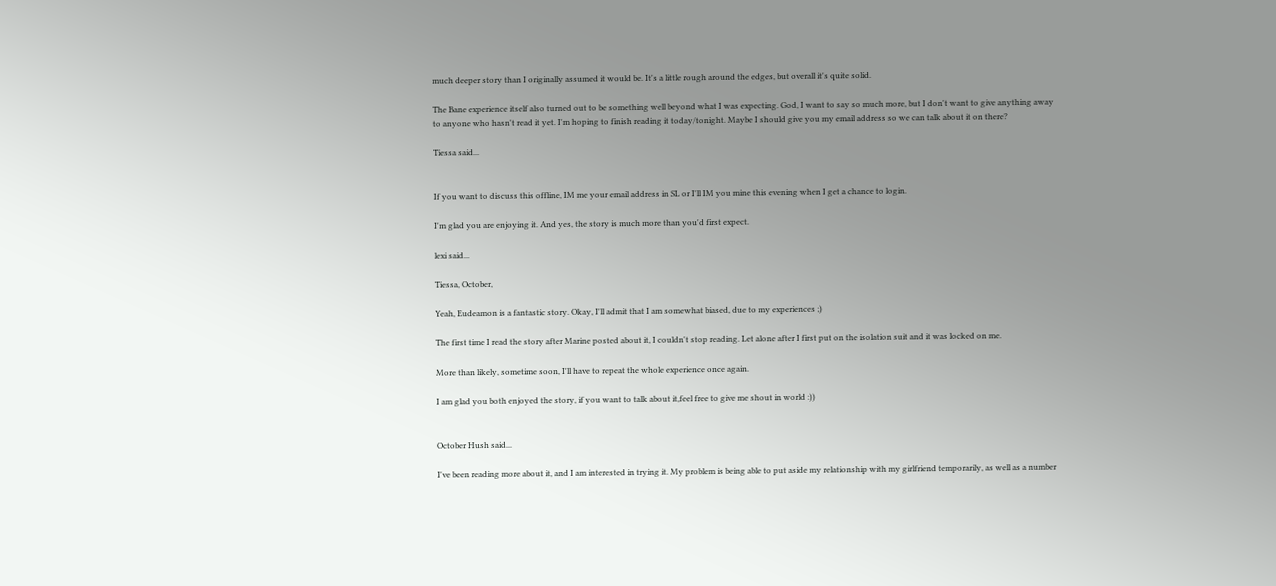much deeper story than I originally assumed it would be. It's a little rough around the edges, but overall it's quite solid.

The Bane experience itself also turned out to be something well beyond what I was expecting. God, I want to say so much more, but I don't want to give anything away to anyone who hasn't read it yet. I'm hoping to finish reading it today/tonight. Maybe I should give you my email address so we can talk about it on there?

Tiessa said...


If you want to discuss this offline, IM me your email address in SL or I'll IM you mine this evening when I get a chance to login.

I'm glad you are enjoying it. And yes, the story is much more than you'd first expect.

lexi said...

Tiessa, October,

Yeah, Eudeamon is a fantastic story. Okay, I'll admit that I am somewhat biased, due to my experiences ;)

The first time I read the story after Marine posted about it, I couldn't stop reading. Let alone after I first put on the isolation suit and it was locked on me.

More than likely, sometime soon, I'll have to repeat the whole experience once again.

I am glad you both enjoyed the story, if you want to talk about it,feel free to give me shout in world :))


October Hush said...

I've been reading more about it, and I am interested in trying it. My problem is being able to put aside my relationship with my girlfriend temporarily, as well as a number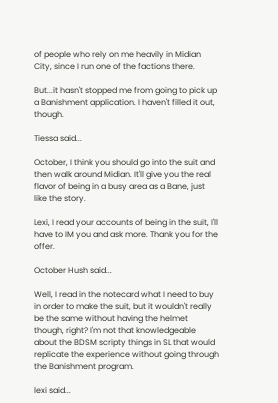of people who rely on me heavily in Midian City, since I run one of the factions there.

But...it hasn't stopped me from going to pick up a Banishment application. I haven't filled it out, though.

Tiessa said...

October, I think you should go into the suit and then walk around Midian. It'll give you the real flavor of being in a busy area as a Bane, just like the story.

Lexi, I read your accounts of being in the suit, I'll have to IM you and ask more. Thank you for the offer.

October Hush said...

Well, I read in the notecard what I need to buy in order to make the suit, but it wouldn't really be the same without having the helmet though, right? I'm not that knowledgeable about the BDSM scripty things in SL that would replicate the experience without going through the Banishment program.

lexi said...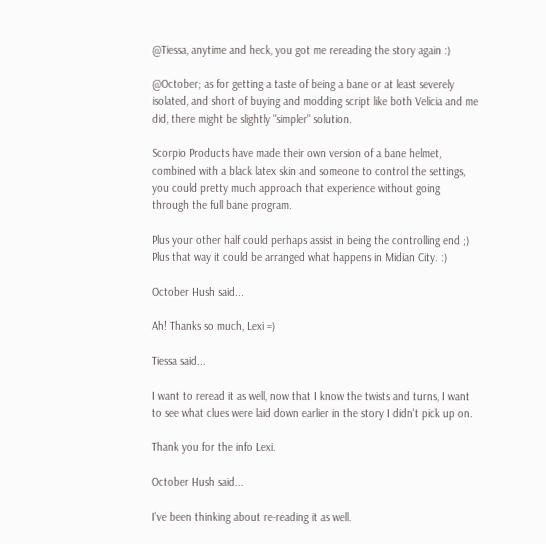@Tiessa, anytime and heck, you got me rereading the story again :)

@October; as for getting a taste of being a bane or at least severely isolated, and short of buying and modding script like both Velicia and me did, there might be slightly "simpler" solution.

Scorpio Products have made their own version of a bane helmet, combined with a black latex skin and someone to control the settings, you could pretty much approach that experience without going through the full bane program.

Plus your other half could perhaps assist in being the controlling end ;) Plus that way it could be arranged what happens in Midian City. :)

October Hush said...

Ah! Thanks so much, Lexi =)

Tiessa said...

I want to reread it as well, now that I know the twists and turns, I want to see what clues were laid down earlier in the story I didn't pick up on.

Thank you for the info Lexi.

October Hush said...

I've been thinking about re-reading it as well.